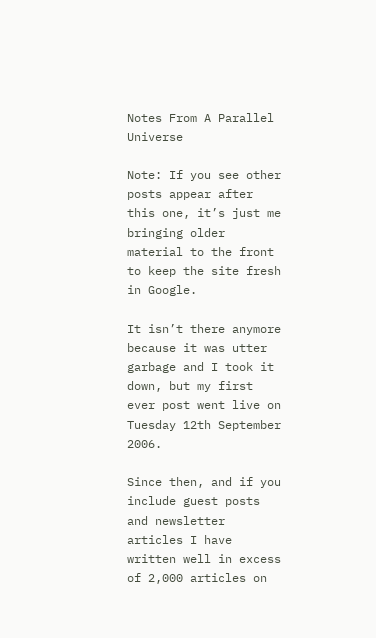Notes From A Parallel Universe

Note: If you see other posts appear after this one, it’s just me bringing older material to the front to keep the site fresh in Google.

It isn’t there anymore because it was utter garbage and I took it down, but my first ever post went live on Tuesday 12th September 2006.

Since then, and if you include guest posts and newsletter articles I have written well in excess of 2,000 articles on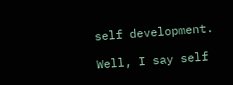self development.

Well, I say self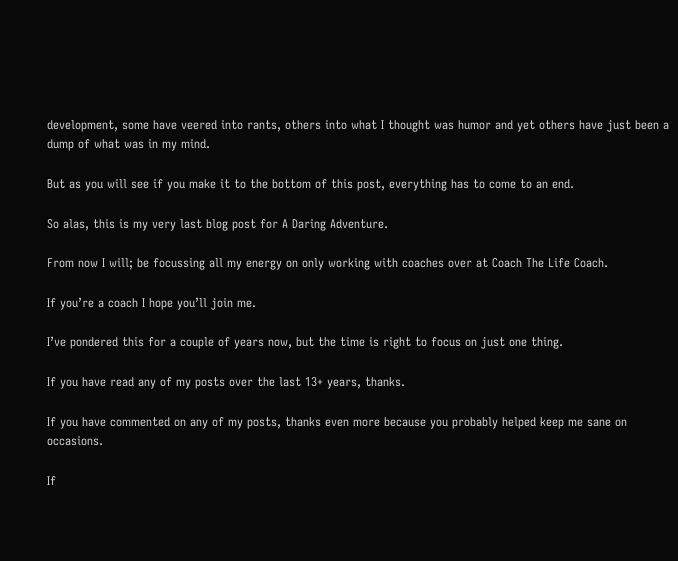development, some have veered into rants, others into what I thought was humor and yet others have just been a dump of what was in my mind.

But as you will see if you make it to the bottom of this post, everything has to come to an end.

So alas, this is my very last blog post for A Daring Adventure.

From now I will; be focussing all my energy on only working with coaches over at Coach The Life Coach.

If you’re a coach I hope you’ll join me.

I’ve pondered this for a couple of years now, but the time is right to focus on just one thing.

If you have read any of my posts over the last 13+ years, thanks.

If you have commented on any of my posts, thanks even more because you probably helped keep me sane on occasions.

If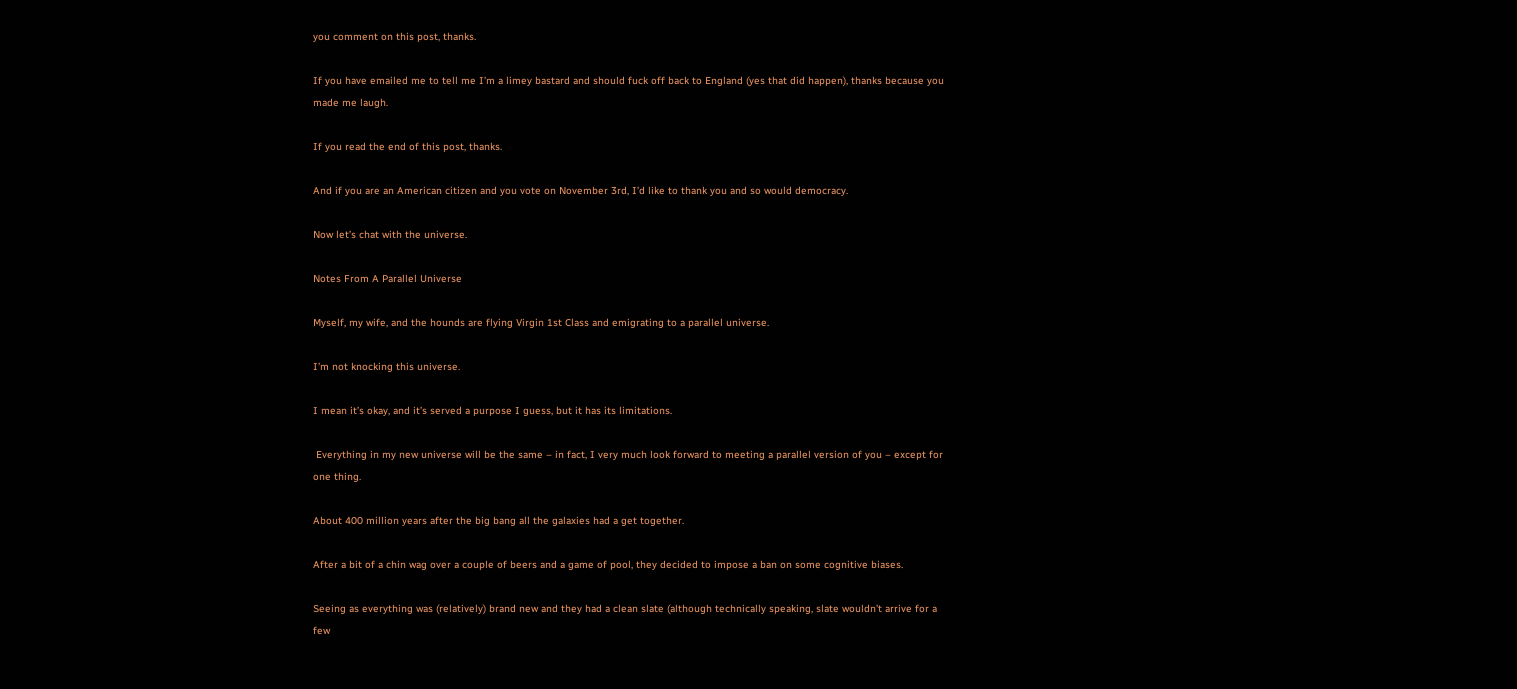you comment on this post, thanks.

If you have emailed me to tell me I’m a limey bastard and should fuck off back to England (yes that did happen), thanks because you made me laugh.

If you read the end of this post, thanks.

And if you are an American citizen and you vote on November 3rd, I’d like to thank you and so would democracy.

Now let’s chat with the universe.

Notes From A Parallel Universe

Myself, my wife, and the hounds are flying Virgin 1st Class and emigrating to a parallel universe.

I’m not knocking this universe.

I mean it’s okay, and it’s served a purpose I guess, but it has its limitations.

 Everything in my new universe will be the same – in fact, I very much look forward to meeting a parallel version of you – except for one thing.

About 400 million years after the big bang all the galaxies had a get together.

After a bit of a chin wag over a couple of beers and a game of pool, they decided to impose a ban on some cognitive biases.

Seeing as everything was (relatively) brand new and they had a clean slate (although technically speaking, slate wouldn’t arrive for a few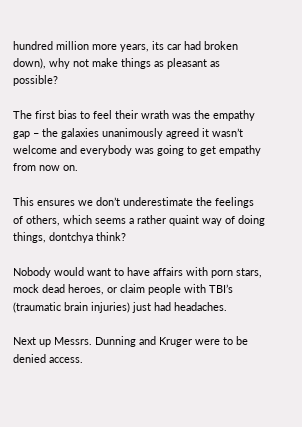hundred million more years, its car had broken down), why not make things as pleasant as possible?

The first bias to feel their wrath was the empathy gap – the galaxies unanimously agreed it wasn’t welcome and everybody was going to get empathy from now on.

This ensures we don’t underestimate the feelings of others, which seems a rather quaint way of doing things, dontchya think?

Nobody would want to have affairs with porn stars, mock dead heroes, or claim people with TBI’s (traumatic brain injuries) just had headaches.

Next up Messrs. Dunning and Kruger were to be denied access.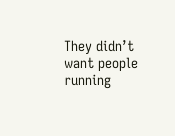They didn’t want people running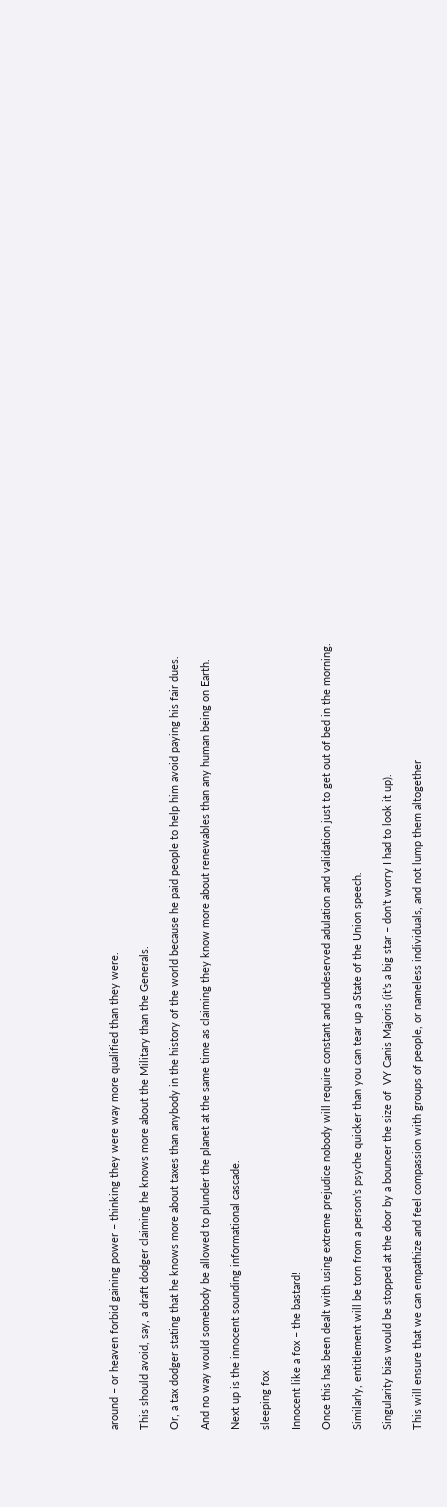around – or heaven forbid gaining power – thinking they were way more qualified than they were.

This should avoid, say, a draft dodger claiming he knows more about the Military than the Generals.

Or, a tax dodger stating that he knows more about taxes than anybody in the history of the world because he paid people to help him avoid paying his fair dues.

And no way would somebody be allowed to plunder the planet at the same time as claiming they know more about renewables than any human being on Earth.

Next up is the innocent sounding informational cascade.

sleeping fox

Innocent like a fox – the bastard!

Once this has been dealt with using extreme prejudice nobody will require constant and undeserved adulation and validation just to get out of bed in the morning.

Similarly, entitlement will be torn from a person’s psyche quicker than you can tear up a State of the Union speech.

Singularity bias would be stopped at the door by a bouncer the size of  VY Canis Majoris (it’s a big star – don’t worry I had to look it up).

This will ensure that we can empathize and feel compassion with groups of people, or nameless individuals, and not lump them altogether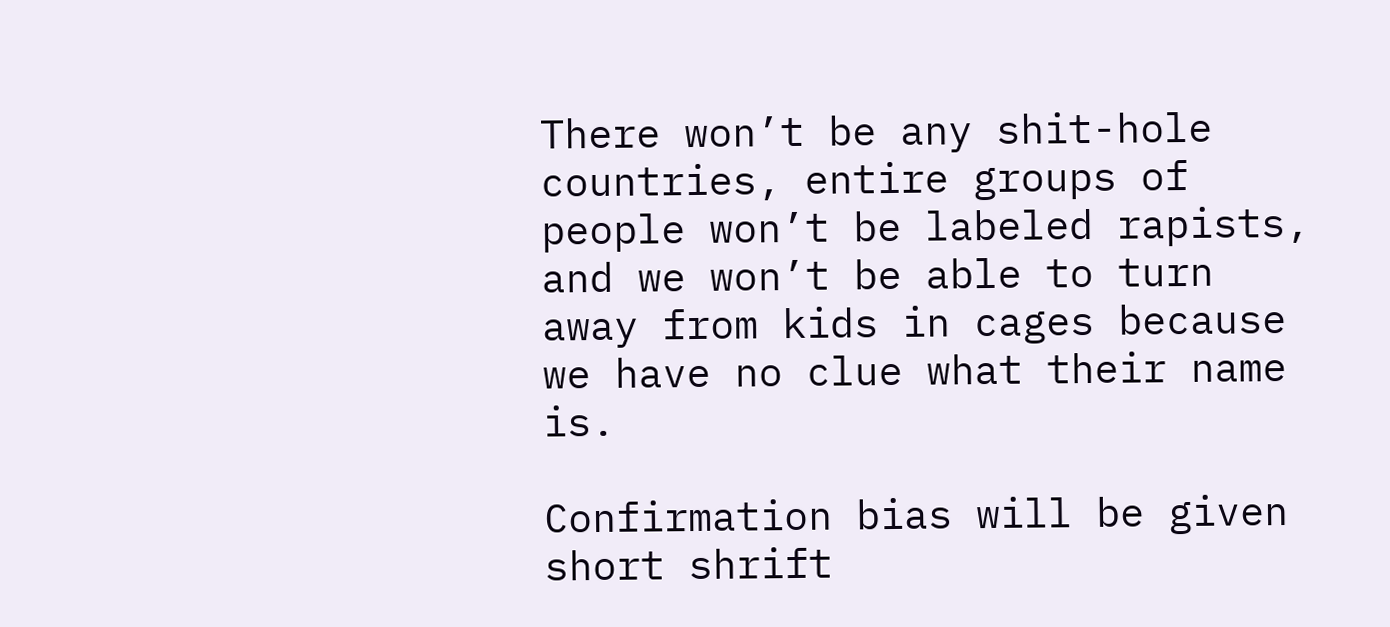There won’t be any shit-hole countries, entire groups of people won’t be labeled rapists, and we won’t be able to turn away from kids in cages because we have no clue what their name is.

Confirmation bias will be given short shrift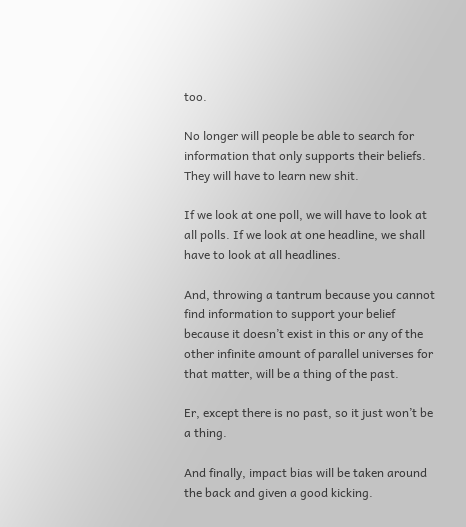too.

No longer will people be able to search for information that only supports their beliefs. They will have to learn new shit.

If we look at one poll, we will have to look at all polls. If we look at one headline, we shall have to look at all headlines.

And, throwing a tantrum because you cannot find information to support your belief because it doesn’t exist in this or any of the other infinite amount of parallel universes for that matter, will be a thing of the past.

Er, except there is no past, so it just won’t be a thing.

And finally, impact bias will be taken around the back and given a good kicking.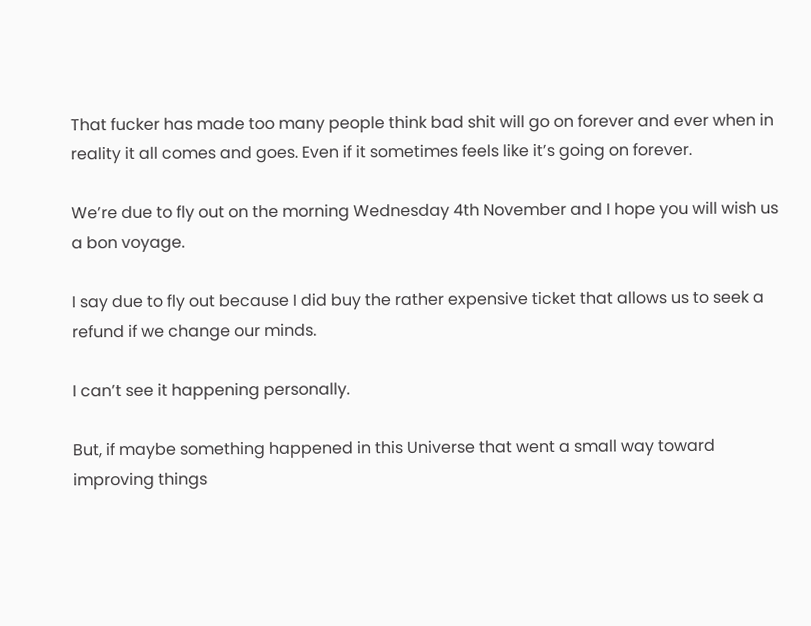That fucker has made too many people think bad shit will go on forever and ever when in reality it all comes and goes. Even if it sometimes feels like it’s going on forever.

We’re due to fly out on the morning Wednesday 4th November and I hope you will wish us a bon voyage.

I say due to fly out because I did buy the rather expensive ticket that allows us to seek a refund if we change our minds.

I can’t see it happening personally.

But, if maybe something happened in this Universe that went a small way toward improving things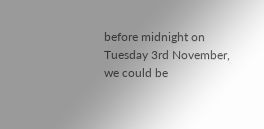before midnight on Tuesday 3rd November, we could be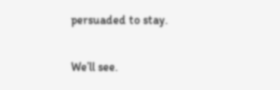persuaded to stay.

We’ll see.